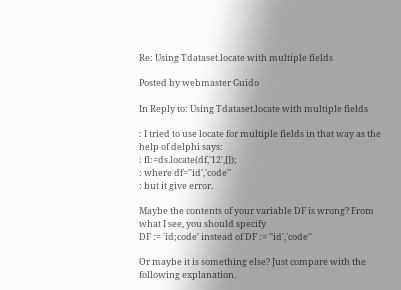Re: Using Tdataset.locate with multiple fields

Posted by webmaster Guido

In Reply to: Using Tdataset.locate with multiple fields

: I tried to use locate for multiple fields in that way as the help of delphi says:
: fl:=ds.locate(df,'12',[]);
: where df=''id','code''
: but it give error.

Maybe the contents of your variable DF is wrong? From what I see, you should specify
DF := 'id;code' instead of DF := ''id','code''

Or maybe it is something else? Just compare with the following explanation.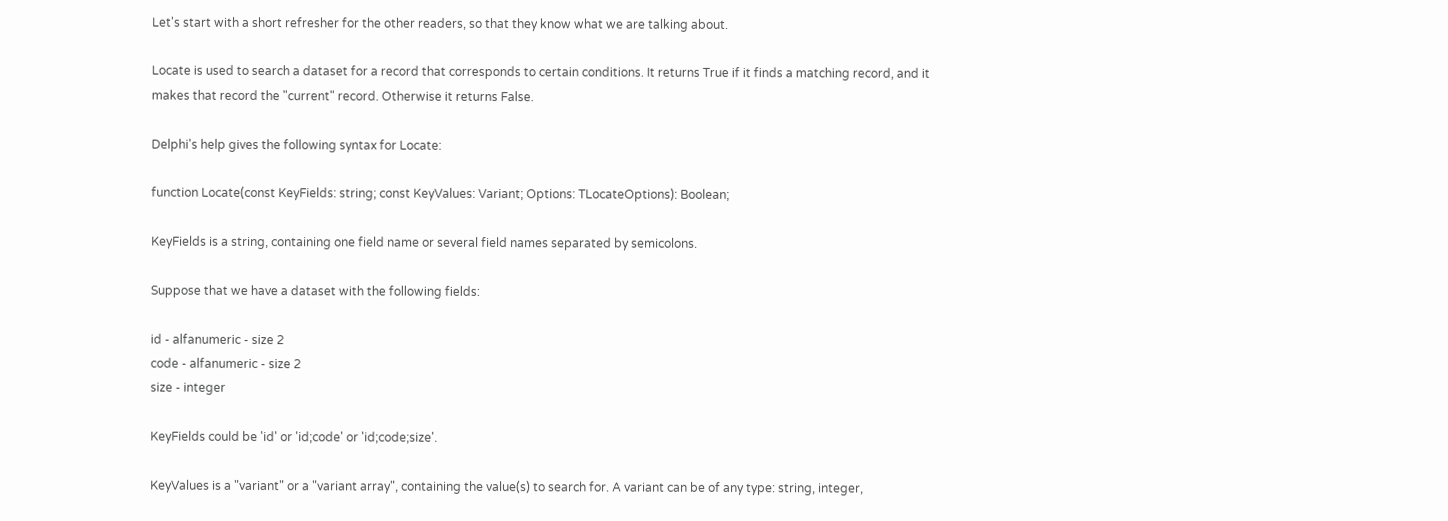Let's start with a short refresher for the other readers, so that they know what we are talking about.

Locate is used to search a dataset for a record that corresponds to certain conditions. It returns True if it finds a matching record, and it makes that record the "current" record. Otherwise it returns False.

Delphi's help gives the following syntax for Locate:

function Locate(const KeyFields: string; const KeyValues: Variant; Options: TLocateOptions): Boolean;

KeyFields is a string, containing one field name or several field names separated by semicolons.

Suppose that we have a dataset with the following fields:

id - alfanumeric - size 2
code - alfanumeric - size 2
size - integer

KeyFields could be 'id' or 'id;code' or 'id;code;size'.

KeyValues is a "variant" or a "variant array", containing the value(s) to search for. A variant can be of any type: string, integer,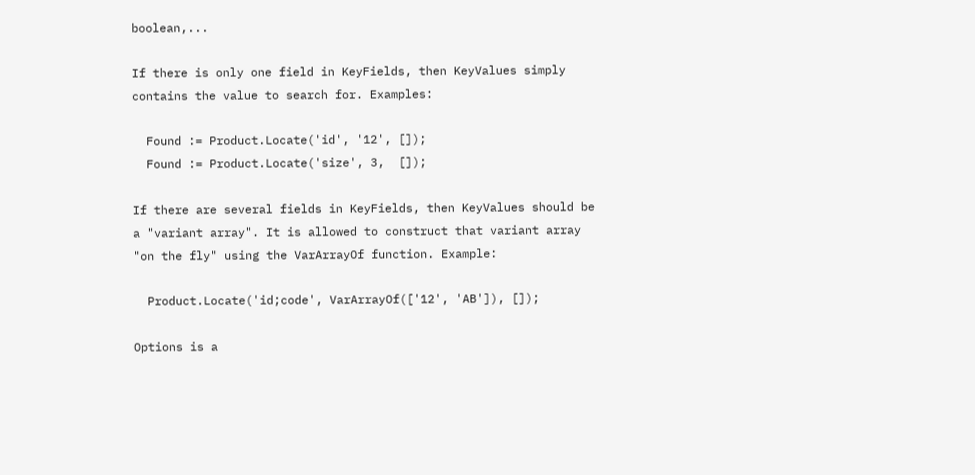boolean,...

If there is only one field in KeyFields, then KeyValues simply contains the value to search for. Examples:

  Found := Product.Locate('id', '12', []);
  Found := Product.Locate('size', 3,  []);

If there are several fields in KeyFields, then KeyValues should be a "variant array". It is allowed to construct that variant array "on the fly" using the VarArrayOf function. Example:

  Product.Locate('id;code', VarArrayOf(['12', 'AB']), []);

Options is a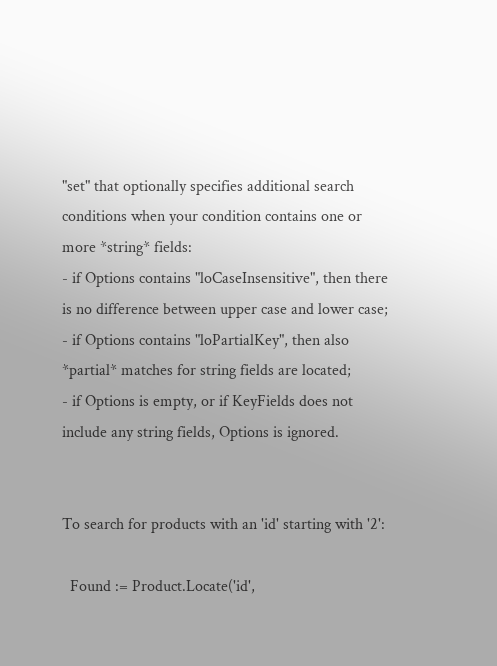"set" that optionally specifies additional search conditions when your condition contains one or more *string* fields:
- if Options contains "loCaseInsensitive", then there is no difference between upper case and lower case;
- if Options contains "loPartialKey", then also *partial* matches for string fields are located;
- if Options is empty, or if KeyFields does not include any string fields, Options is ignored.


To search for products with an 'id' starting with '2':

  Found := Product.Locate('id',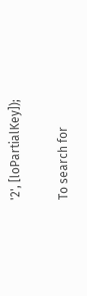'2', [loPartialKey]);

To search for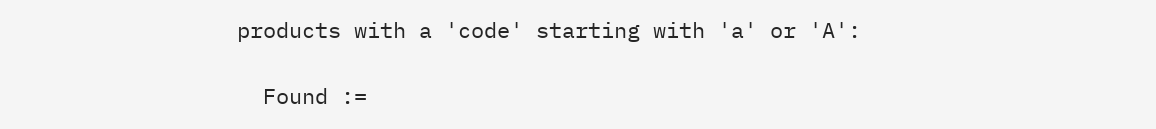products with a 'code' starting with 'a' or 'A':

  Found :=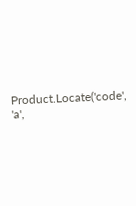Product.Locate('code',   'a',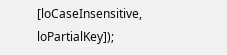[loCaseInsensitive, loPartialKey]);